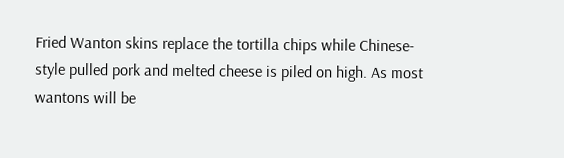Fried Wanton skins replace the tortilla chips while Chinese-style pulled pork and melted cheese is piled on high. As most wantons will be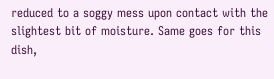reduced to a soggy mess upon contact with the slightest bit of moisture. Same goes for this dish,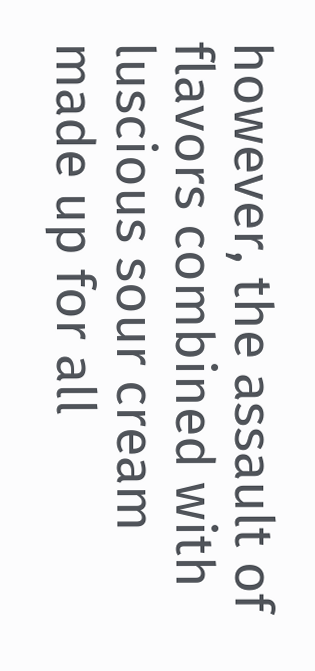however, the assault of flavors combined with luscious sour cream made up for all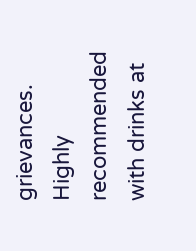grievances. Highly recommended with drinks at